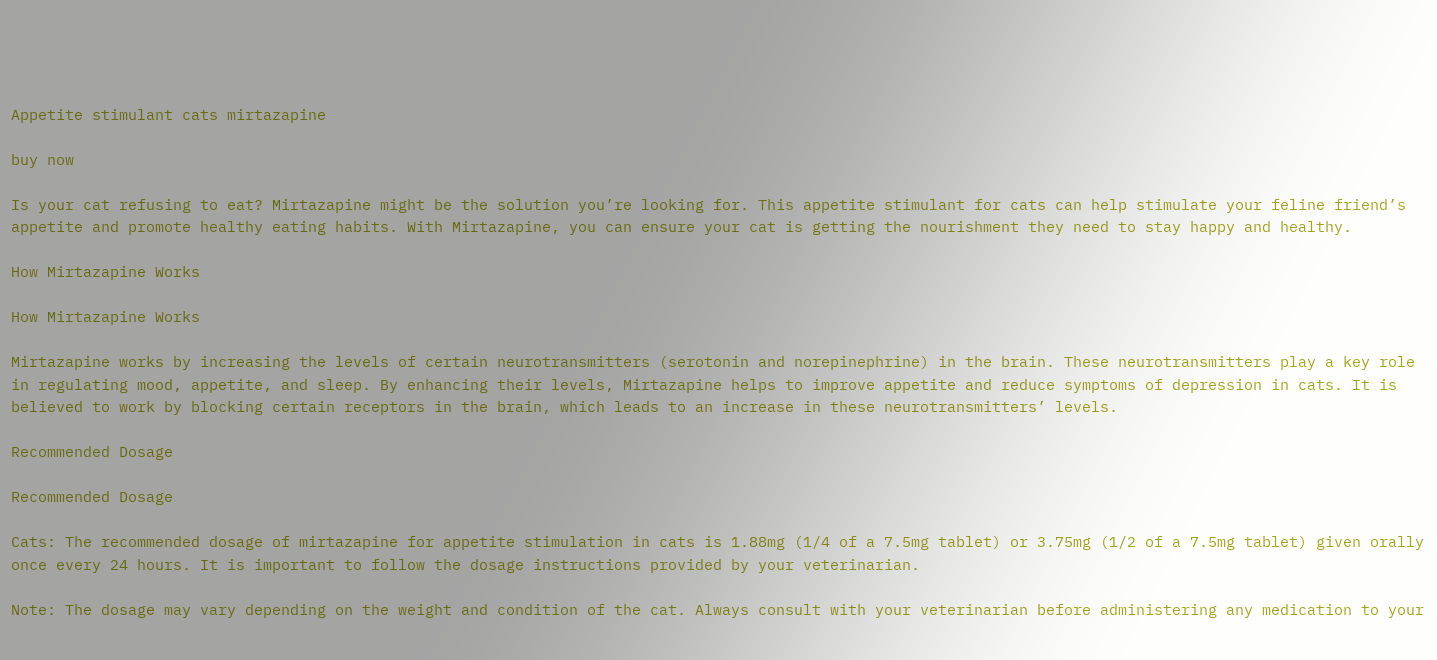Appetite stimulant cats mirtazapine

buy now

Is your cat refusing to eat? Mirtazapine might be the solution you’re looking for. This appetite stimulant for cats can help stimulate your feline friend’s appetite and promote healthy eating habits. With Mirtazapine, you can ensure your cat is getting the nourishment they need to stay happy and healthy.

How Mirtazapine Works

How Mirtazapine Works

Mirtazapine works by increasing the levels of certain neurotransmitters (serotonin and norepinephrine) in the brain. These neurotransmitters play a key role in regulating mood, appetite, and sleep. By enhancing their levels, Mirtazapine helps to improve appetite and reduce symptoms of depression in cats. It is believed to work by blocking certain receptors in the brain, which leads to an increase in these neurotransmitters’ levels.

Recommended Dosage

Recommended Dosage

Cats: The recommended dosage of mirtazapine for appetite stimulation in cats is 1.88mg (1/4 of a 7.5mg tablet) or 3.75mg (1/2 of a 7.5mg tablet) given orally once every 24 hours. It is important to follow the dosage instructions provided by your veterinarian.

Note: The dosage may vary depending on the weight and condition of the cat. Always consult with your veterinarian before administering any medication to your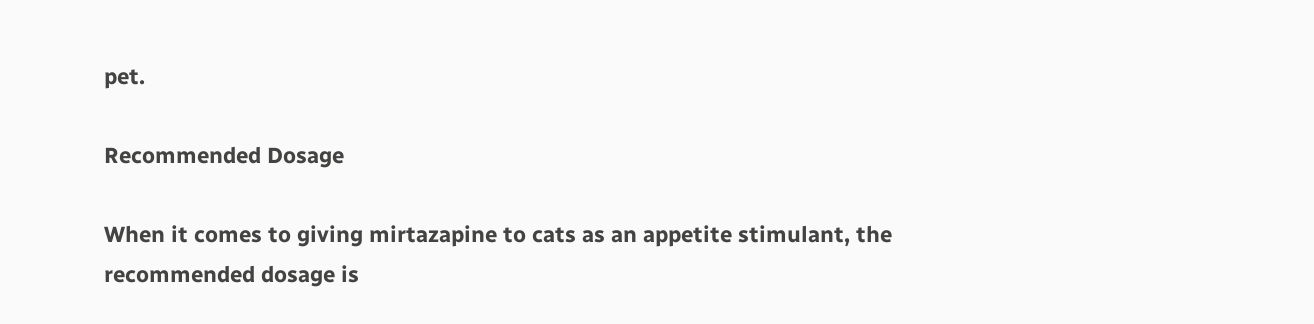pet.

Recommended Dosage

When it comes to giving mirtazapine to cats as an appetite stimulant, the recommended dosage is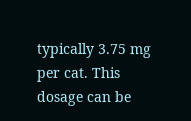typically 3.75 mg per cat. This dosage can be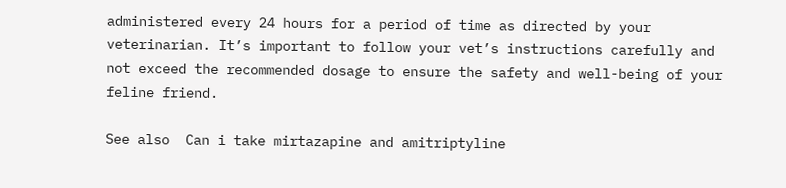administered every 24 hours for a period of time as directed by your veterinarian. It’s important to follow your vet’s instructions carefully and not exceed the recommended dosage to ensure the safety and well-being of your feline friend.

See also  Can i take mirtazapine and amitriptyline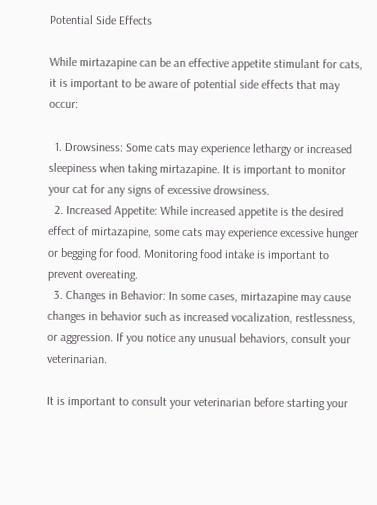Potential Side Effects

While mirtazapine can be an effective appetite stimulant for cats, it is important to be aware of potential side effects that may occur:

  1. Drowsiness: Some cats may experience lethargy or increased sleepiness when taking mirtazapine. It is important to monitor your cat for any signs of excessive drowsiness.
  2. Increased Appetite: While increased appetite is the desired effect of mirtazapine, some cats may experience excessive hunger or begging for food. Monitoring food intake is important to prevent overeating.
  3. Changes in Behavior: In some cases, mirtazapine may cause changes in behavior such as increased vocalization, restlessness, or aggression. If you notice any unusual behaviors, consult your veterinarian.

It is important to consult your veterinarian before starting your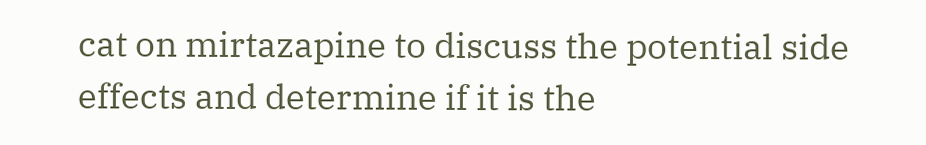cat on mirtazapine to discuss the potential side effects and determine if it is the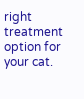right treatment option for your cat.